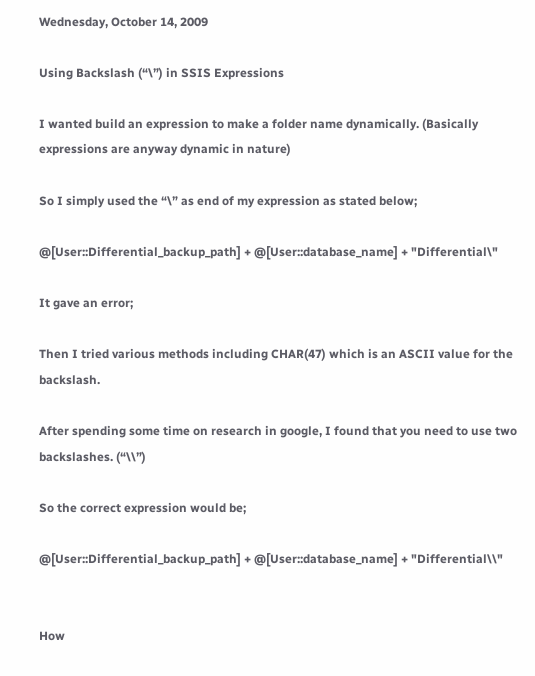Wednesday, October 14, 2009

Using Backslash (“\”) in SSIS Expressions

I wanted build an expression to make a folder name dynamically. (Basically expressions are anyway dynamic in nature)

So I simply used the “\” as end of my expression as stated below;

@[User::Differential_backup_path] + @[User::database_name] + "Differential\"

It gave an error;

Then I tried various methods including CHAR(47) which is an ASCII value for the backslash.

After spending some time on research in google, I found that you need to use two backslashes. (“\\”)

So the correct expression would be;

@[User::Differential_backup_path] + @[User::database_name] + "Differential\\"


How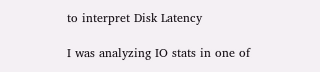to interpret Disk Latency

I was analyzing IO stats in one of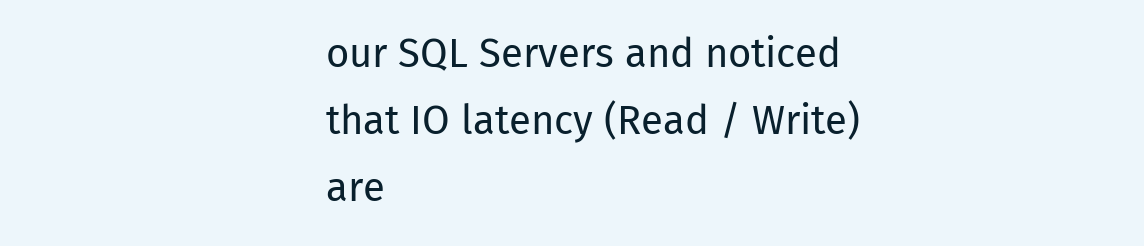our SQL Servers and noticed that IO latency (Read / Write) are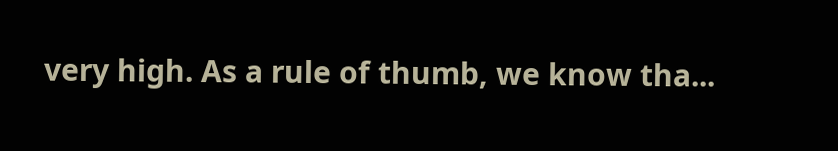very high. As a rule of thumb, we know tha...